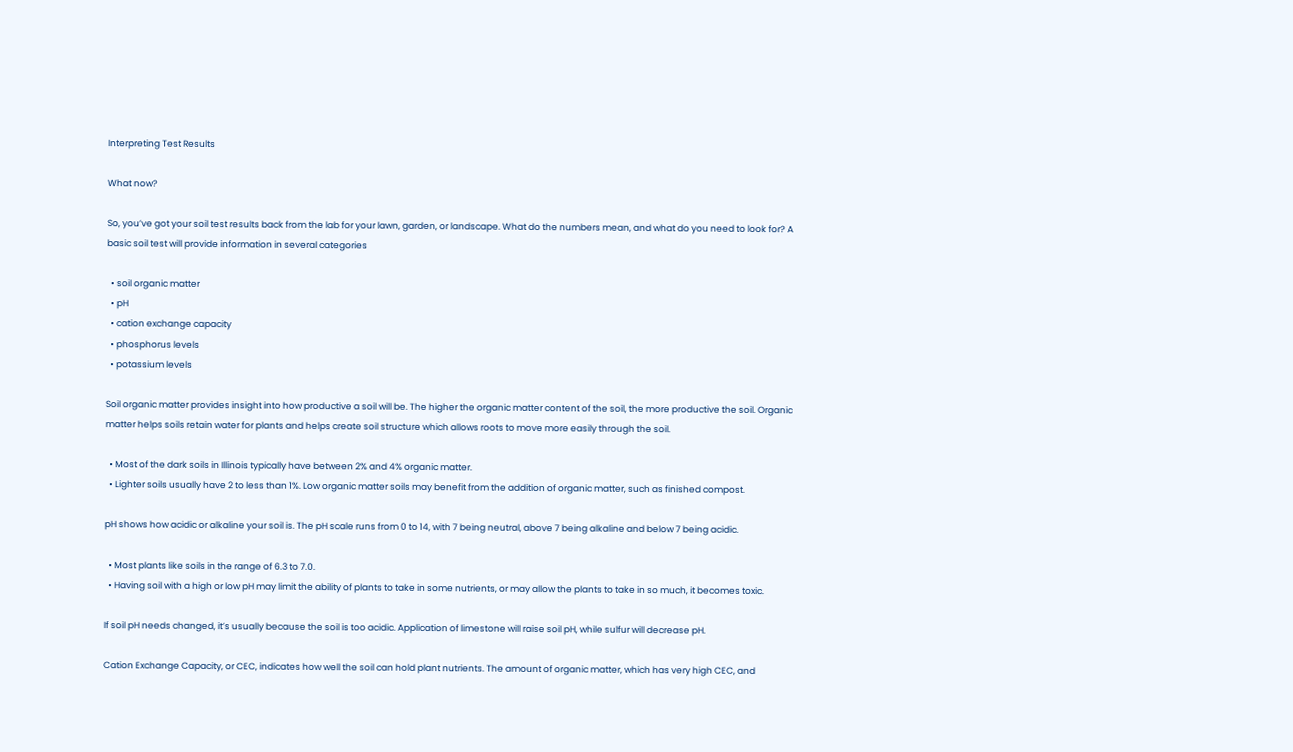Interpreting Test Results

What now?

So, you’ve got your soil test results back from the lab for your lawn, garden, or landscape. What do the numbers mean, and what do you need to look for? A basic soil test will provide information in several categories

  • soil organic matter
  • pH
  • cation exchange capacity
  • phosphorus levels
  • potassium levels

Soil organic matter provides insight into how productive a soil will be. The higher the organic matter content of the soil, the more productive the soil. Organic matter helps soils retain water for plants and helps create soil structure which allows roots to move more easily through the soil.

  • Most of the dark soils in Illinois typically have between 2% and 4% organic matter.
  • Lighter soils usually have 2 to less than 1%. Low organic matter soils may benefit from the addition of organic matter, such as finished compost.

pH shows how acidic or alkaline your soil is. The pH scale runs from 0 to 14, with 7 being neutral, above 7 being alkaline and below 7 being acidic.

  • Most plants like soils in the range of 6.3 to 7.0.
  • Having soil with a high or low pH may limit the ability of plants to take in some nutrients, or may allow the plants to take in so much, it becomes toxic.

If soil pH needs changed, it’s usually because the soil is too acidic. Application of limestone will raise soil pH, while sulfur will decrease pH.

Cation Exchange Capacity, or CEC, indicates how well the soil can hold plant nutrients. The amount of organic matter, which has very high CEC, and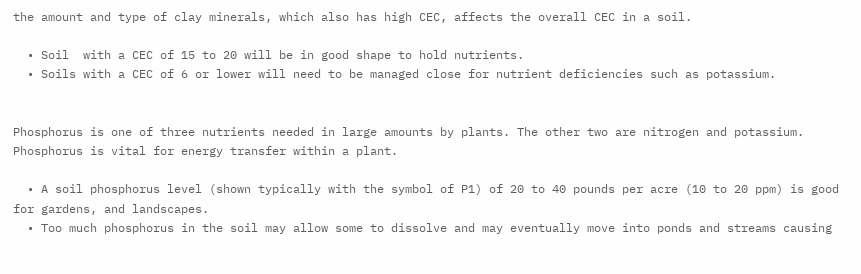the amount and type of clay minerals, which also has high CEC, affects the overall CEC in a soil.

  • Soil  with a CEC of 15 to 20 will be in good shape to hold nutrients.
  • Soils with a CEC of 6 or lower will need to be managed close for nutrient deficiencies such as potassium.


Phosphorus is one of three nutrients needed in large amounts by plants. The other two are nitrogen and potassium. Phosphorus is vital for energy transfer within a plant.

  • A soil phosphorus level (shown typically with the symbol of P1) of 20 to 40 pounds per acre (10 to 20 ppm) is good for gardens, and landscapes.
  • Too much phosphorus in the soil may allow some to dissolve and may eventually move into ponds and streams causing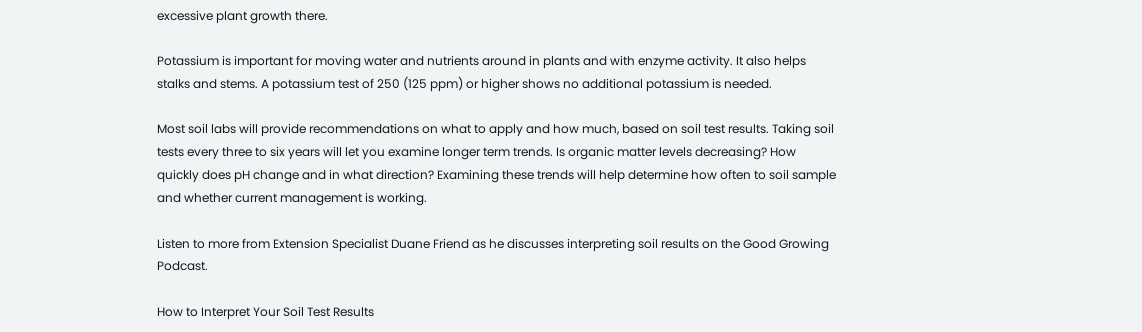excessive plant growth there.

Potassium is important for moving water and nutrients around in plants and with enzyme activity. It also helps stalks and stems. A potassium test of 250 (125 ppm) or higher shows no additional potassium is needed.

Most soil labs will provide recommendations on what to apply and how much, based on soil test results. Taking soil tests every three to six years will let you examine longer term trends. Is organic matter levels decreasing? How quickly does pH change and in what direction? Examining these trends will help determine how often to soil sample and whether current management is working.

Listen to more from Extension Specialist Duane Friend as he discusses interpreting soil results on the Good Growing Podcast.

How to Interpret Your Soil Test Results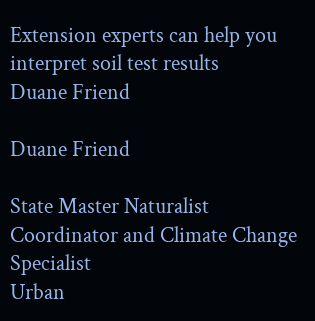Extension experts can help you interpret soil test results
Duane Friend

Duane Friend

State Master Naturalist Coordinator and Climate Change Specialist
Urban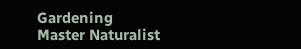Gardening
Master Naturalist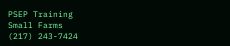PSEP Training
Small Farms
(217) 243-7424